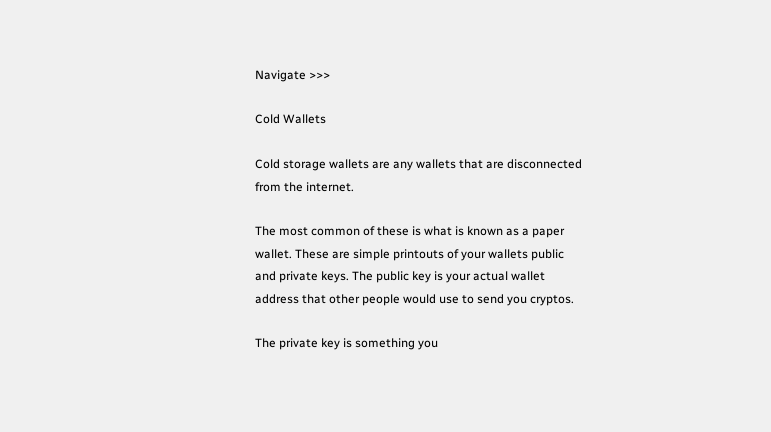Navigate >>>

Cold Wallets

Cold storage wallets are any wallets that are disconnected from the internet.

The most common of these is what is known as a paper wallet. These are simple printouts of your wallets public and private keys. The public key is your actual wallet address that other people would use to send you cryptos.

The private key is something you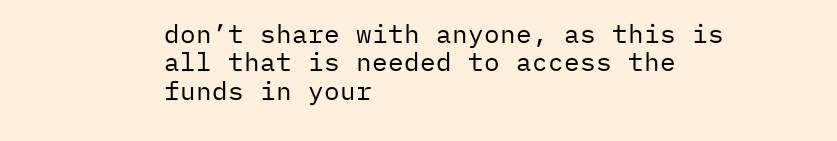don’t share with anyone, as this is all that is needed to access the funds in your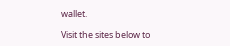wallet.

Visit the sites below to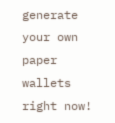generate your own paper wallets right now!